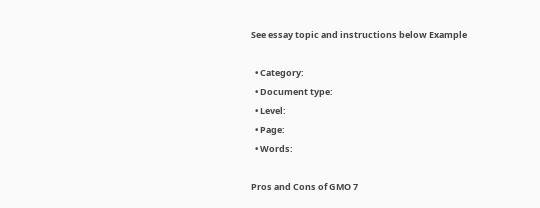See essay topic and instructions below Example

  • Category:
  • Document type:
  • Level:
  • Page:
  • Words:

Pros and Cons of GMO 7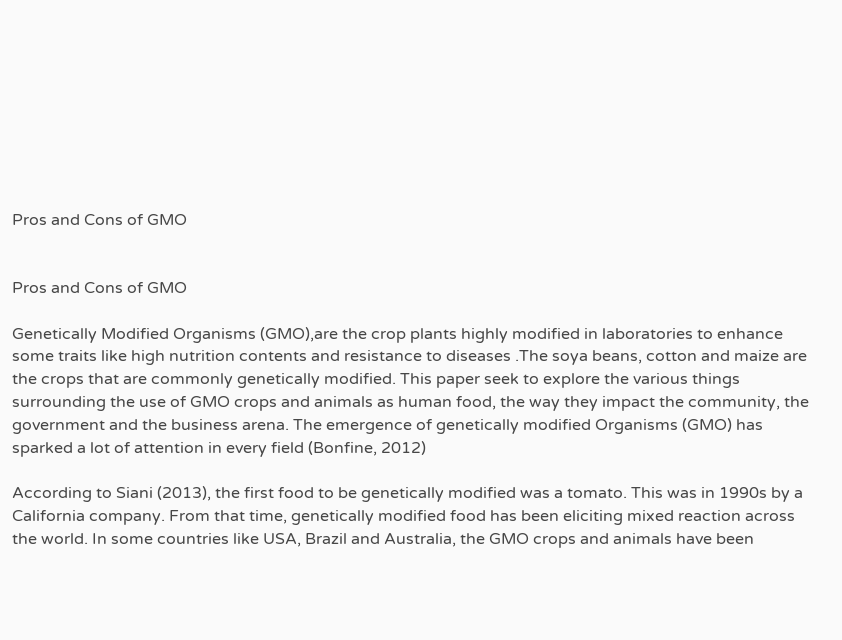Pros and Cons of GMO


Pros and Cons of GMO

Genetically Modified Organisms (GMO),are the crop plants highly modified in laboratories to enhance some traits like high nutrition contents and resistance to diseases .The soya beans, cotton and maize are the crops that are commonly genetically modified. This paper seek to explore the various things surrounding the use of GMO crops and animals as human food, the way they impact the community, the government and the business arena. The emergence of genetically modified Organisms (GMO) has sparked a lot of attention in every field (Bonfine, 2012)

According to Siani (2013), the first food to be genetically modified was a tomato. This was in 1990s by a California company. From that time, genetically modified food has been eliciting mixed reaction across the world. In some countries like USA, Brazil and Australia, the GMO crops and animals have been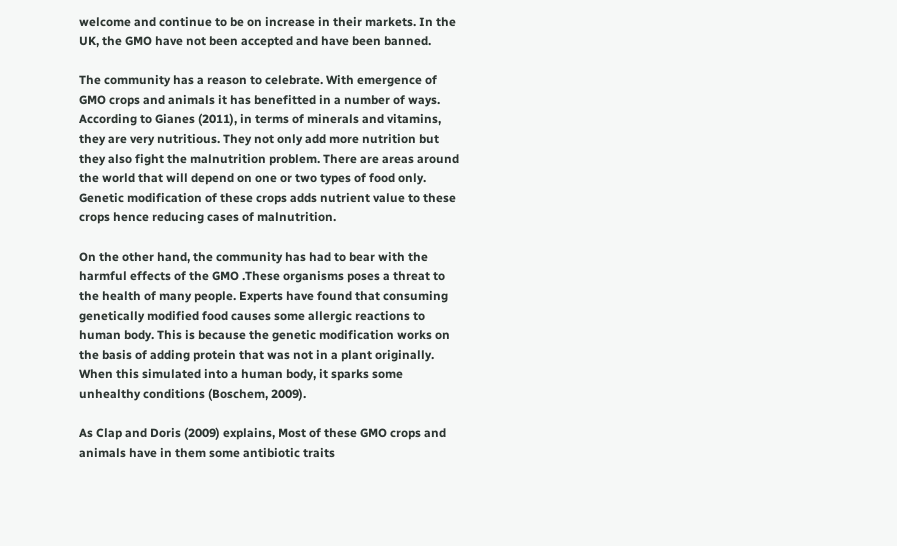welcome and continue to be on increase in their markets. In the UK, the GMO have not been accepted and have been banned.

The community has a reason to celebrate. With emergence of GMO crops and animals it has benefitted in a number of ways. According to Gianes (2011), in terms of minerals and vitamins, they are very nutritious. They not only add more nutrition but they also fight the malnutrition problem. There are areas around the world that will depend on one or two types of food only. Genetic modification of these crops adds nutrient value to these crops hence reducing cases of malnutrition.

On the other hand, the community has had to bear with the harmful effects of the GMO .These organisms poses a threat to the health of many people. Experts have found that consuming genetically modified food causes some allergic reactions to human body. This is because the genetic modification works on the basis of adding protein that was not in a plant originally. When this simulated into a human body, it sparks some unhealthy conditions (Boschem, 2009).

As Clap and Doris (2009) explains, Most of these GMO crops and animals have in them some antibiotic traits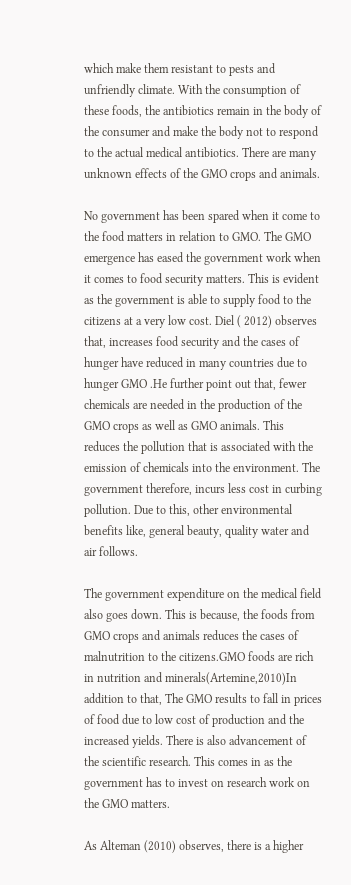which make them resistant to pests and unfriendly climate. With the consumption of these foods, the antibiotics remain in the body of the consumer and make the body not to respond to the actual medical antibiotics. There are many unknown effects of the GMO crops and animals.

No government has been spared when it come to the food matters in relation to GMO. The GMO emergence has eased the government work when it comes to food security matters. This is evident as the government is able to supply food to the citizens at a very low cost. Diel ( 2012) observes that, increases food security and the cases of hunger have reduced in many countries due to hunger GMO .He further point out that, fewer chemicals are needed in the production of the GMO crops as well as GMO animals. This reduces the pollution that is associated with the emission of chemicals into the environment. The government therefore, incurs less cost in curbing pollution. Due to this, other environmental benefits like, general beauty, quality water and air follows.

The government expenditure on the medical field also goes down. This is because, the foods from GMO crops and animals reduces the cases of malnutrition to the citizens.GMO foods are rich in nutrition and minerals(Artemine,2010)In addition to that, The GMO results to fall in prices of food due to low cost of production and the increased yields. There is also advancement of the scientific research. This comes in as the government has to invest on research work on the GMO matters.

As Alteman (2010) observes, there is a higher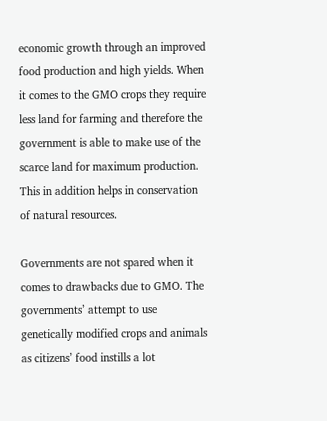economic growth through an improved food production and high yields. When it comes to the GMO crops they require less land for farming and therefore the government is able to make use of the scarce land for maximum production. This in addition helps in conservation of natural resources.

Governments are not spared when it comes to drawbacks due to GMO. The governments’ attempt to use genetically modified crops and animals as citizens’ food instills a lot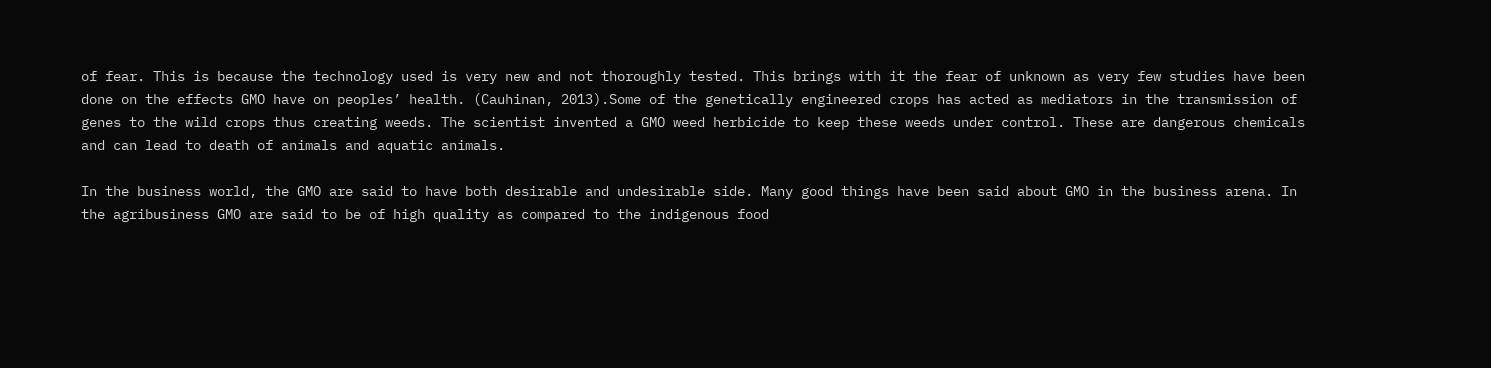of fear. This is because the technology used is very new and not thoroughly tested. This brings with it the fear of unknown as very few studies have been done on the effects GMO have on peoples’ health. (Cauhinan, 2013).Some of the genetically engineered crops has acted as mediators in the transmission of genes to the wild crops thus creating weeds. The scientist invented a GMO weed herbicide to keep these weeds under control. These are dangerous chemicals and can lead to death of animals and aquatic animals.

In the business world, the GMO are said to have both desirable and undesirable side. Many good things have been said about GMO in the business arena. In the agribusiness GMO are said to be of high quality as compared to the indigenous food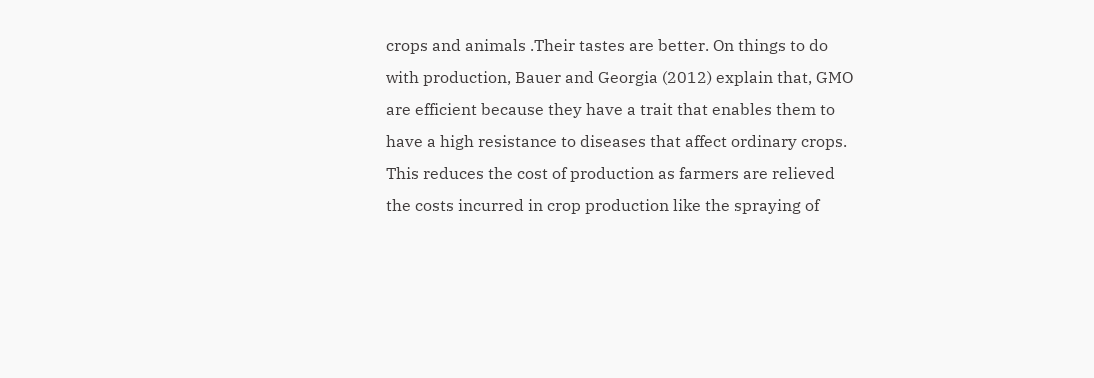crops and animals .Their tastes are better. On things to do with production, Bauer and Georgia (2012) explain that, GMO are efficient because they have a trait that enables them to have a high resistance to diseases that affect ordinary crops. This reduces the cost of production as farmers are relieved the costs incurred in crop production like the spraying of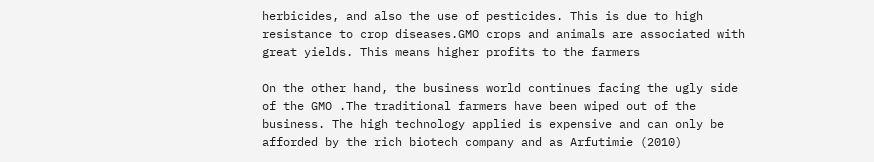herbicides, and also the use of pesticides. This is due to high resistance to crop diseases.GMO crops and animals are associated with great yields. This means higher profits to the farmers

On the other hand, the business world continues facing the ugly side of the GMO .The traditional farmers have been wiped out of the business. The high technology applied is expensive and can only be afforded by the rich biotech company and as Arfutimie (2010)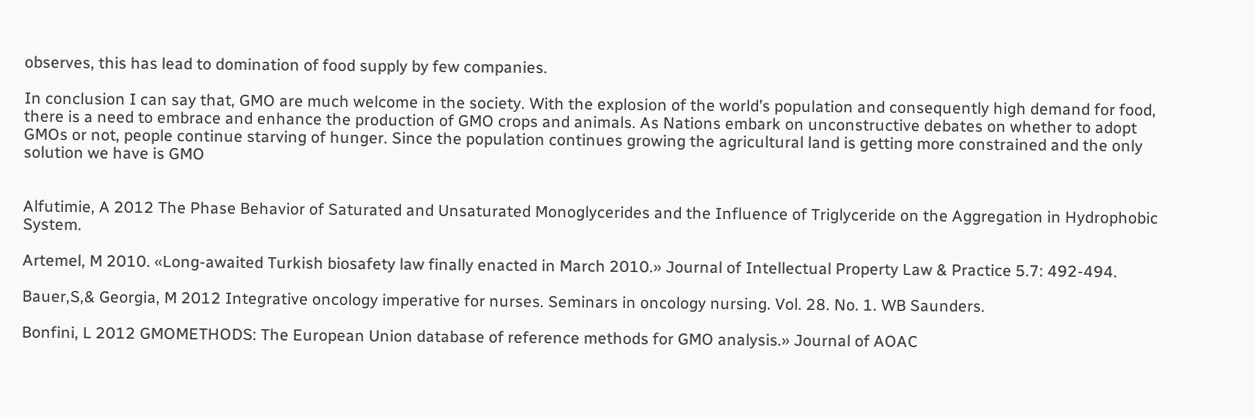observes, this has lead to domination of food supply by few companies.

In conclusion I can say that, GMO are much welcome in the society. With the explosion of the world’s population and consequently high demand for food, there is a need to embrace and enhance the production of GMO crops and animals. As Nations embark on unconstructive debates on whether to adopt GMOs or not, people continue starving of hunger. Since the population continues growing the agricultural land is getting more constrained and the only solution we have is GMO


Alfutimie, A 2012 The Phase Behavior of Saturated and Unsaturated Monoglycerides and the Influence of Triglyceride on the Aggregation in Hydrophobic System.

Artemel, M 2010. «Long-awaited Turkish biosafety law finally enacted in March 2010.» Journal of Intellectual Property Law & Practice 5.7: 492-494.

Bauer,S,& Georgia, M 2012 Integrative oncology imperative for nurses. Seminars in oncology nursing. Vol. 28. No. 1. WB Saunders.

Bonfini, L 2012 GMOMETHODS: The European Union database of reference methods for GMO analysis.» Journal of AOAC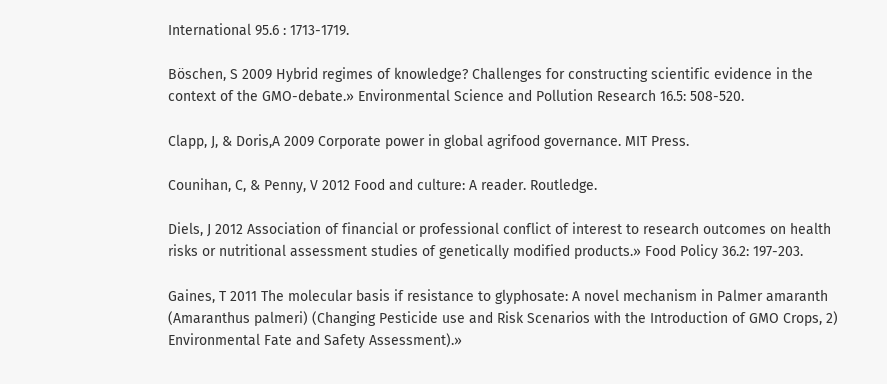International 95.6 : 1713-1719.

Böschen, S 2009 Hybrid regimes of knowledge? Challenges for constructing scientific evidence in the context of the GMO-debate.» Environmental Science and Pollution Research 16.5: 508-520.

Clapp, J, & Doris,A 2009 Corporate power in global agrifood governance. MIT Press.

Counihan, C, & Penny, V 2012 Food and culture: A reader. Routledge.

Diels, J 2012 Association of financial or professional conflict of interest to research outcomes on health risks or nutritional assessment studies of genetically modified products.» Food Policy 36.2: 197-203.

Gaines, T 2011 The molecular basis if resistance to glyphosate: A novel mechanism in Palmer amaranth (Amaranthus palmeri) (Changing Pesticide use and Risk Scenarios with the Introduction of GMO Crops, 2) Environmental Fate and Safety Assessment).»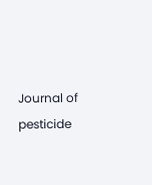Journal of pesticide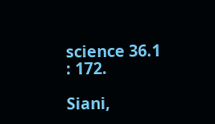science 36.1 : 172.

Siani,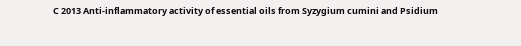C 2013 Anti-inflammatory activity of essential oils from Syzygium cumini and Psidium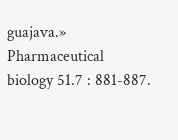guajava.» Pharmaceutical biology 51.7 : 881-887.